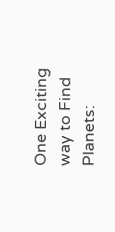One Exciting way to Find Planets: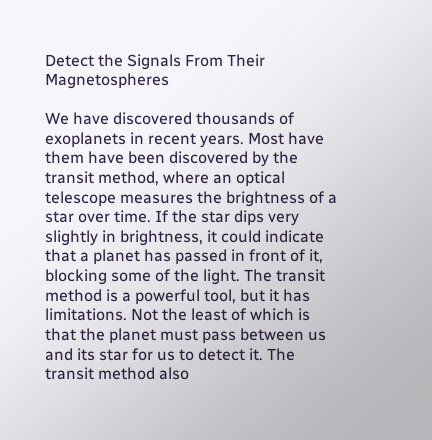Detect the Signals From Their Magnetospheres

We have discovered thousands of exoplanets in recent years. Most have them have been discovered by the transit method, where an optical telescope measures the brightness of a star over time. If the star dips very slightly in brightness, it could indicate that a planet has passed in front of it, blocking some of the light. The transit method is a powerful tool, but it has limitations. Not the least of which is that the planet must pass between us and its star for us to detect it. The transit method also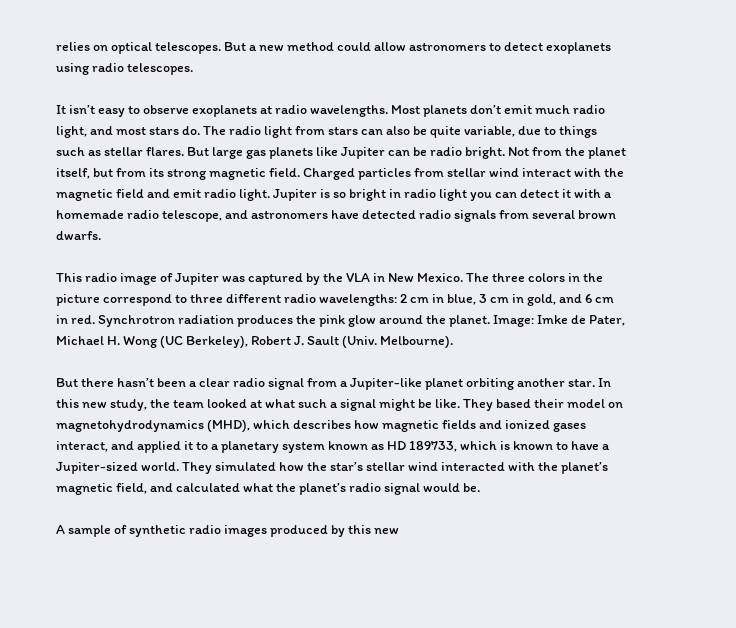relies on optical telescopes. But a new method could allow astronomers to detect exoplanets using radio telescopes.

It isn’t easy to observe exoplanets at radio wavelengths. Most planets don’t emit much radio light, and most stars do. The radio light from stars can also be quite variable, due to things such as stellar flares. But large gas planets like Jupiter can be radio bright. Not from the planet itself, but from its strong magnetic field. Charged particles from stellar wind interact with the magnetic field and emit radio light. Jupiter is so bright in radio light you can detect it with a homemade radio telescope, and astronomers have detected radio signals from several brown dwarfs.

This radio image of Jupiter was captured by the VLA in New Mexico. The three colors in the picture correspond to three different radio wavelengths: 2 cm in blue, 3 cm in gold, and 6 cm in red. Synchrotron radiation produces the pink glow around the planet. Image: Imke de Pater, Michael H. Wong (UC Berkeley), Robert J. Sault (Univ. Melbourne).

But there hasn’t been a clear radio signal from a Jupiter-like planet orbiting another star. In this new study, the team looked at what such a signal might be like. They based their model on magnetohydrodynamics (MHD), which describes how magnetic fields and ionized gases interact, and applied it to a planetary system known as HD 189733, which is known to have a Jupiter-sized world. They simulated how the star’s stellar wind interacted with the planet’s magnetic field, and calculated what the planet’s radio signal would be.

A sample of synthetic radio images produced by this new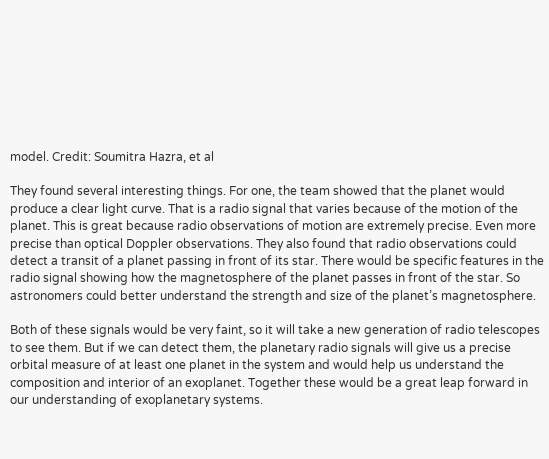model. Credit: Soumitra Hazra, et al

They found several interesting things. For one, the team showed that the planet would produce a clear light curve. That is a radio signal that varies because of the motion of the planet. This is great because radio observations of motion are extremely precise. Even more precise than optical Doppler observations. They also found that radio observations could detect a transit of a planet passing in front of its star. There would be specific features in the radio signal showing how the magnetosphere of the planet passes in front of the star. So astronomers could better understand the strength and size of the planet’s magnetosphere.

Both of these signals would be very faint, so it will take a new generation of radio telescopes to see them. But if we can detect them, the planetary radio signals will give us a precise orbital measure of at least one planet in the system and would help us understand the composition and interior of an exoplanet. Together these would be a great leap forward in our understanding of exoplanetary systems.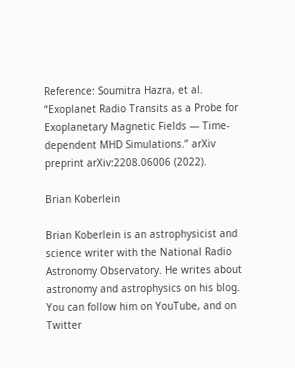Reference: Soumitra Hazra, et al. “Exoplanet Radio Transits as a Probe for Exoplanetary Magnetic Fields — Time-dependent MHD Simulations.” arXiv preprint arXiv:2208.06006 (2022).

Brian Koberlein

Brian Koberlein is an astrophysicist and science writer with the National Radio Astronomy Observatory. He writes about astronomy and astrophysics on his blog. You can follow him on YouTube, and on Twitter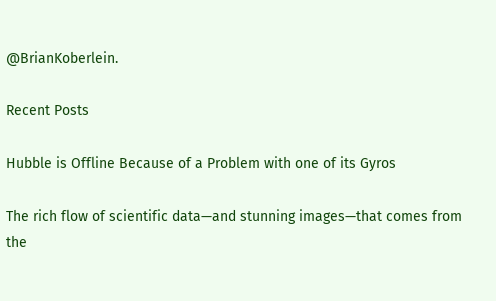@BrianKoberlein.

Recent Posts

Hubble is Offline Because of a Problem with one of its Gyros

The rich flow of scientific data—and stunning images—that comes from the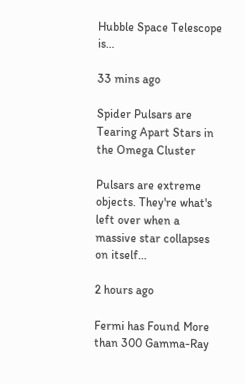Hubble Space Telescope is…

33 mins ago

Spider Pulsars are Tearing Apart Stars in the Omega Cluster

Pulsars are extreme objects. They're what's left over when a massive star collapses on itself…

2 hours ago

Fermi has Found More than 300 Gamma-Ray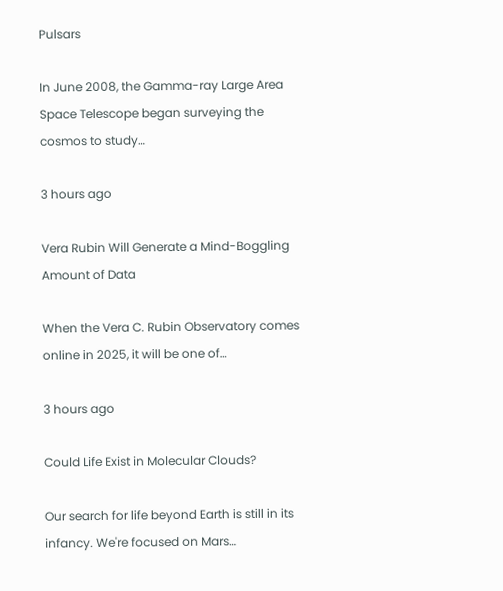Pulsars

In June 2008, the Gamma-ray Large Area Space Telescope began surveying the cosmos to study…

3 hours ago

Vera Rubin Will Generate a Mind-Boggling Amount of Data

When the Vera C. Rubin Observatory comes online in 2025, it will be one of…

3 hours ago

Could Life Exist in Molecular Clouds?

Our search for life beyond Earth is still in its infancy. We're focused on Mars…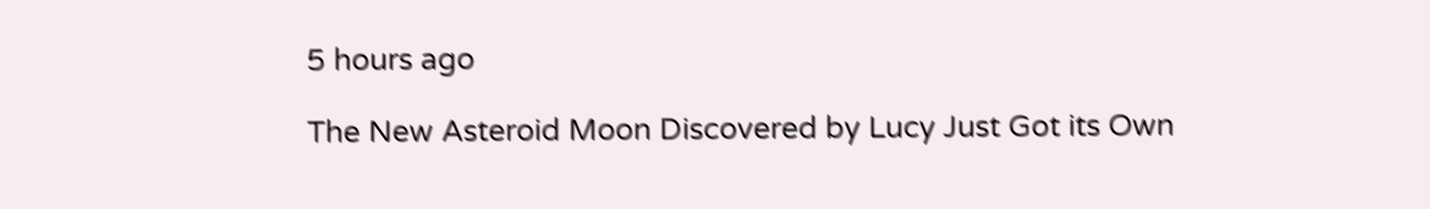5 hours ago

The New Asteroid Moon Discovered by Lucy Just Got its Own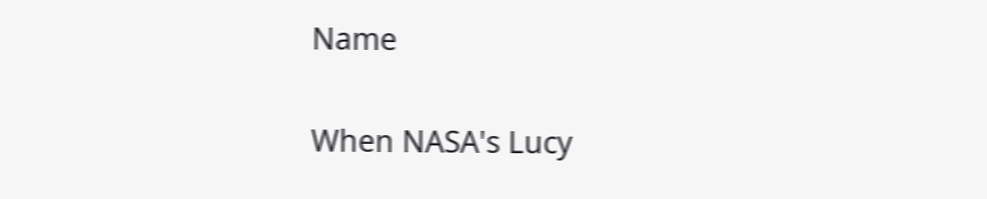Name

When NASA's Lucy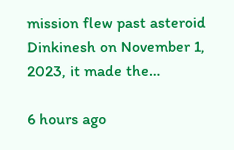mission flew past asteroid Dinkinesh on November 1, 2023, it made the…

6 hours ago